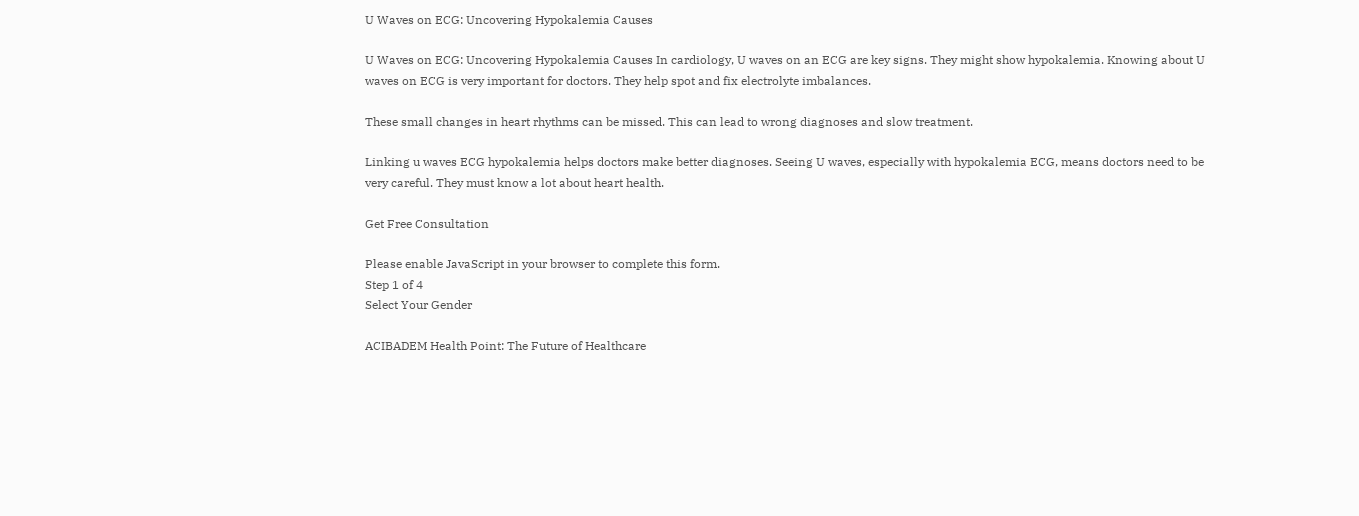U Waves on ECG: Uncovering Hypokalemia Causes

U Waves on ECG: Uncovering Hypokalemia Causes In cardiology, U waves on an ECG are key signs. They might show hypokalemia. Knowing about U waves on ECG is very important for doctors. They help spot and fix electrolyte imbalances.

These small changes in heart rhythms can be missed. This can lead to wrong diagnoses and slow treatment.

Linking u waves ECG hypokalemia helps doctors make better diagnoses. Seeing U waves, especially with hypokalemia ECG, means doctors need to be very careful. They must know a lot about heart health.

Get Free Consultation

Please enable JavaScript in your browser to complete this form.
Step 1 of 4
Select Your Gender

ACIBADEM Health Point: The Future of Healthcare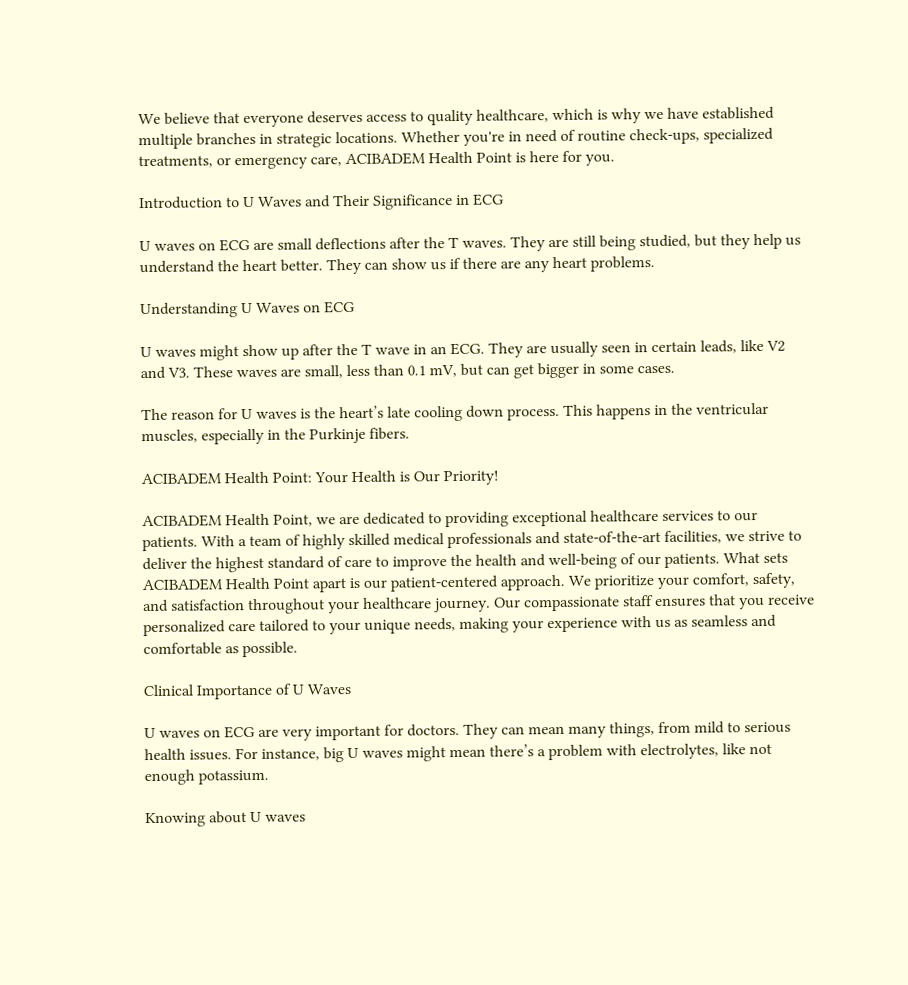We believe that everyone deserves access to quality healthcare, which is why we have established multiple branches in strategic locations. Whether you're in need of routine check-ups, specialized treatments, or emergency care, ACIBADEM Health Point is here for you.

Introduction to U Waves and Their Significance in ECG

U waves on ECG are small deflections after the T waves. They are still being studied, but they help us understand the heart better. They can show us if there are any heart problems.

Understanding U Waves on ECG

U waves might show up after the T wave in an ECG. They are usually seen in certain leads, like V2 and V3. These waves are small, less than 0.1 mV, but can get bigger in some cases.

The reason for U waves is the heart’s late cooling down process. This happens in the ventricular muscles, especially in the Purkinje fibers.

ACIBADEM Health Point: Your Health is Our Priority!

ACIBADEM Health Point, we are dedicated to providing exceptional healthcare services to our patients. With a team of highly skilled medical professionals and state-of-the-art facilities, we strive to deliver the highest standard of care to improve the health and well-being of our patients. What sets ACIBADEM Health Point apart is our patient-centered approach. We prioritize your comfort, safety, and satisfaction throughout your healthcare journey. Our compassionate staff ensures that you receive personalized care tailored to your unique needs, making your experience with us as seamless and comfortable as possible.

Clinical Importance of U Waves

U waves on ECG are very important for doctors. They can mean many things, from mild to serious health issues. For instance, big U waves might mean there’s a problem with electrolytes, like not enough potassium.

Knowing about U waves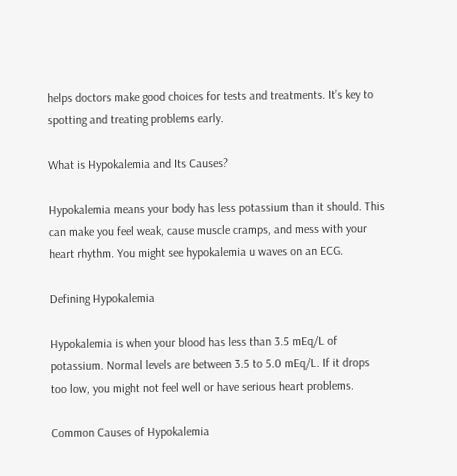helps doctors make good choices for tests and treatments. It’s key to spotting and treating problems early.

What is Hypokalemia and Its Causes?

Hypokalemia means your body has less potassium than it should. This can make you feel weak, cause muscle cramps, and mess with your heart rhythm. You might see hypokalemia u waves on an ECG.

Defining Hypokalemia

Hypokalemia is when your blood has less than 3.5 mEq/L of potassium. Normal levels are between 3.5 to 5.0 mEq/L. If it drops too low, you might not feel well or have serious heart problems.

Common Causes of Hypokalemia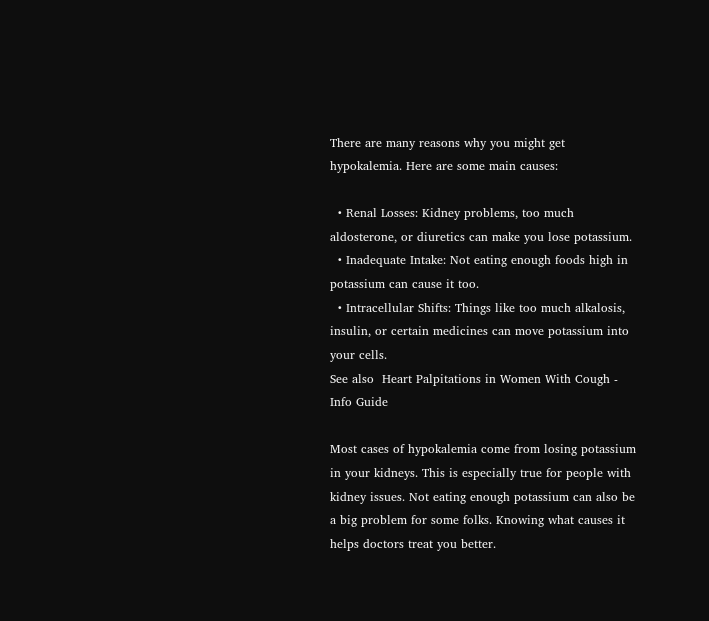There are many reasons why you might get hypokalemia. Here are some main causes:

  • Renal Losses: Kidney problems, too much aldosterone, or diuretics can make you lose potassium.
  • Inadequate Intake: Not eating enough foods high in potassium can cause it too.
  • Intracellular Shifts: Things like too much alkalosis, insulin, or certain medicines can move potassium into your cells.
See also  Heart Palpitations in Women With Cough - Info Guide

Most cases of hypokalemia come from losing potassium in your kidneys. This is especially true for people with kidney issues. Not eating enough potassium can also be a big problem for some folks. Knowing what causes it helps doctors treat you better.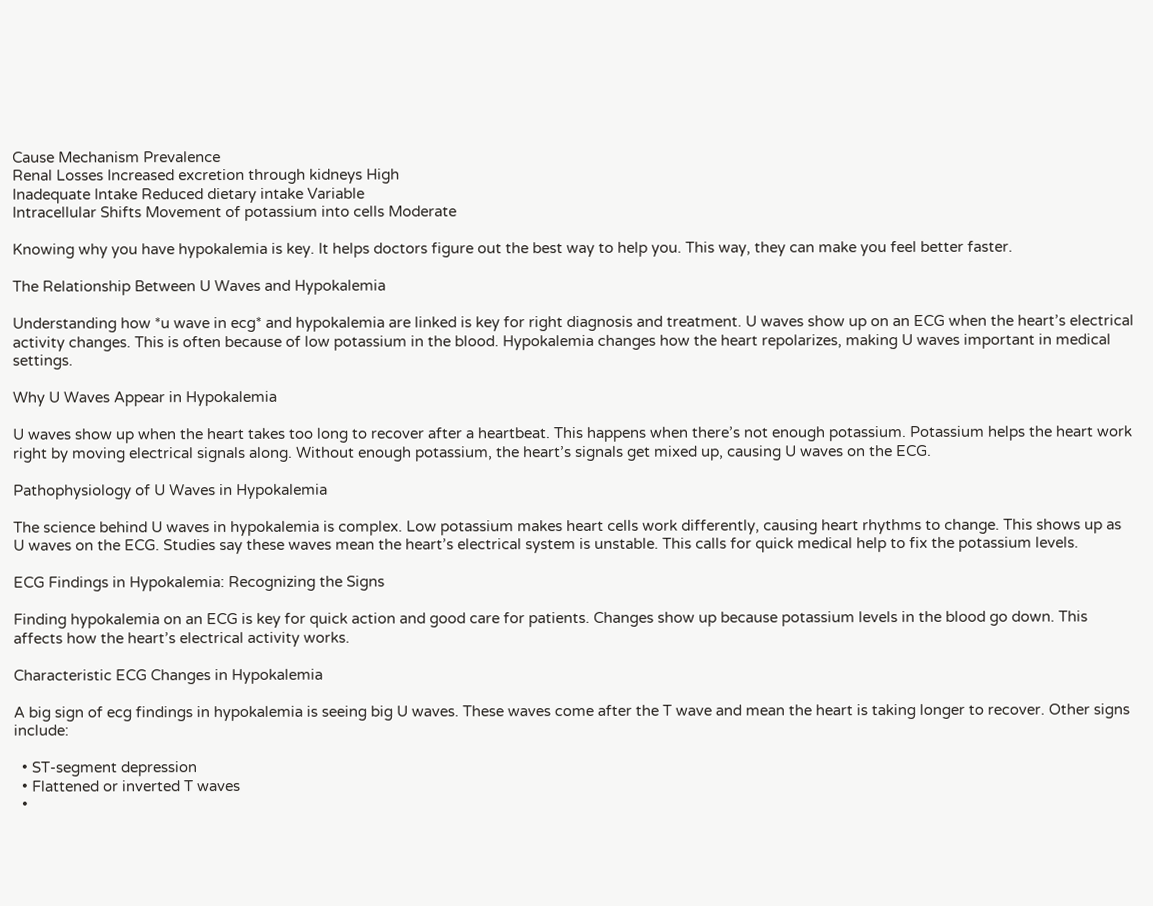Cause Mechanism Prevalence
Renal Losses Increased excretion through kidneys High
Inadequate Intake Reduced dietary intake Variable
Intracellular Shifts Movement of potassium into cells Moderate

Knowing why you have hypokalemia is key. It helps doctors figure out the best way to help you. This way, they can make you feel better faster.

The Relationship Between U Waves and Hypokalemia

Understanding how *u wave in ecg* and hypokalemia are linked is key for right diagnosis and treatment. U waves show up on an ECG when the heart’s electrical activity changes. This is often because of low potassium in the blood. Hypokalemia changes how the heart repolarizes, making U waves important in medical settings.

Why U Waves Appear in Hypokalemia

U waves show up when the heart takes too long to recover after a heartbeat. This happens when there’s not enough potassium. Potassium helps the heart work right by moving electrical signals along. Without enough potassium, the heart’s signals get mixed up, causing U waves on the ECG.

Pathophysiology of U Waves in Hypokalemia

The science behind U waves in hypokalemia is complex. Low potassium makes heart cells work differently, causing heart rhythms to change. This shows up as U waves on the ECG. Studies say these waves mean the heart’s electrical system is unstable. This calls for quick medical help to fix the potassium levels.

ECG Findings in Hypokalemia: Recognizing the Signs

Finding hypokalemia on an ECG is key for quick action and good care for patients. Changes show up because potassium levels in the blood go down. This affects how the heart’s electrical activity works.

Characteristic ECG Changes in Hypokalemia

A big sign of ecg findings in hypokalemia is seeing big U waves. These waves come after the T wave and mean the heart is taking longer to recover. Other signs include:

  • ST-segment depression
  • Flattened or inverted T waves
  •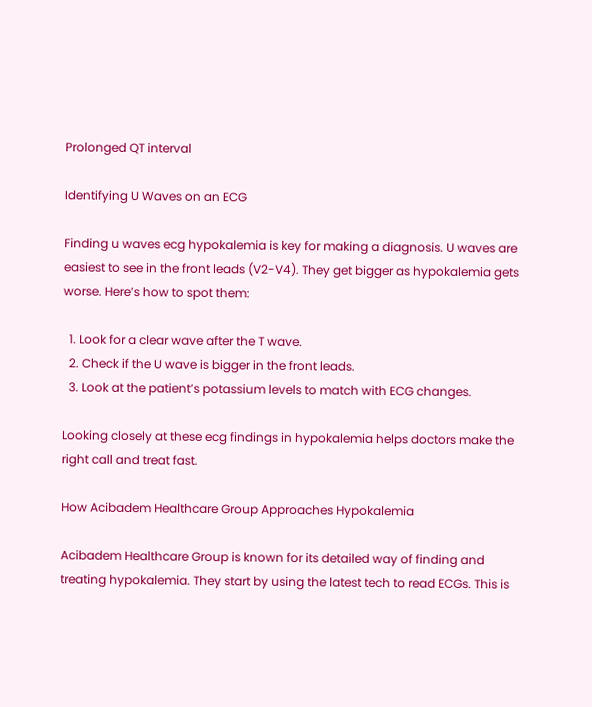Prolonged QT interval

Identifying U Waves on an ECG

Finding u waves ecg hypokalemia is key for making a diagnosis. U waves are easiest to see in the front leads (V2-V4). They get bigger as hypokalemia gets worse. Here’s how to spot them:

  1. Look for a clear wave after the T wave.
  2. Check if the U wave is bigger in the front leads.
  3. Look at the patient’s potassium levels to match with ECG changes.

Looking closely at these ecg findings in hypokalemia helps doctors make the right call and treat fast.

How Acibadem Healthcare Group Approaches Hypokalemia

Acibadem Healthcare Group is known for its detailed way of finding and treating hypokalemia. They start by using the latest tech to read ECGs. This is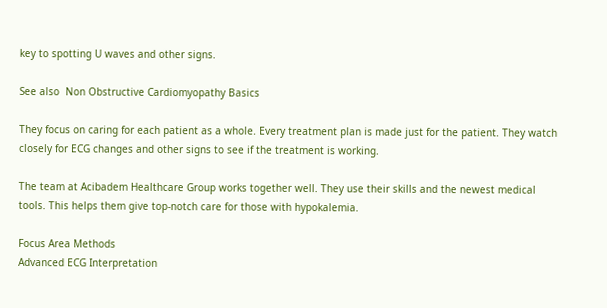key to spotting U waves and other signs.

See also  Non Obstructive Cardiomyopathy Basics

They focus on caring for each patient as a whole. Every treatment plan is made just for the patient. They watch closely for ECG changes and other signs to see if the treatment is working.

The team at Acibadem Healthcare Group works together well. They use their skills and the newest medical tools. This helps them give top-notch care for those with hypokalemia.

Focus Area Methods
Advanced ECG Interpretation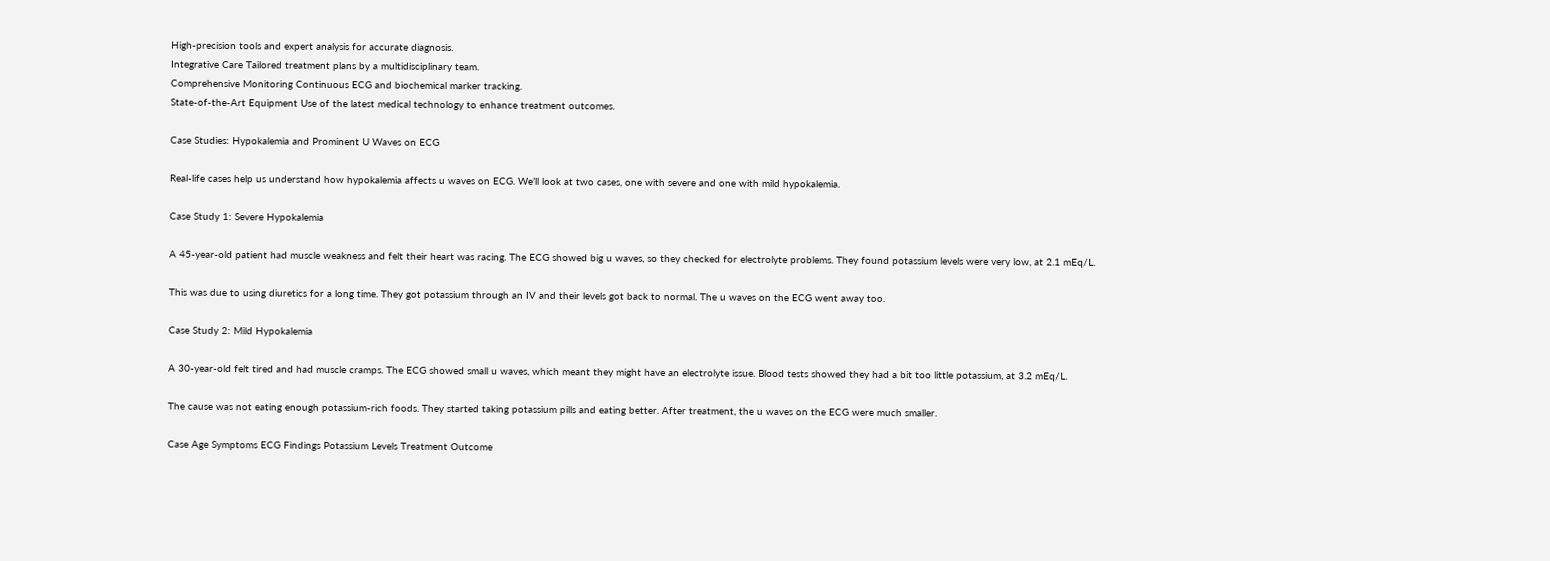High-precision tools and expert analysis for accurate diagnosis.
Integrative Care Tailored treatment plans by a multidisciplinary team.
Comprehensive Monitoring Continuous ECG and biochemical marker tracking.
State-of-the-Art Equipment Use of the latest medical technology to enhance treatment outcomes.

Case Studies: Hypokalemia and Prominent U Waves on ECG

Real-life cases help us understand how hypokalemia affects u waves on ECG. We’ll look at two cases, one with severe and one with mild hypokalemia.

Case Study 1: Severe Hypokalemia

A 45-year-old patient had muscle weakness and felt their heart was racing. The ECG showed big u waves, so they checked for electrolyte problems. They found potassium levels were very low, at 2.1 mEq/L.

This was due to using diuretics for a long time. They got potassium through an IV and their levels got back to normal. The u waves on the ECG went away too.

Case Study 2: Mild Hypokalemia

A 30-year-old felt tired and had muscle cramps. The ECG showed small u waves, which meant they might have an electrolyte issue. Blood tests showed they had a bit too little potassium, at 3.2 mEq/L.

The cause was not eating enough potassium-rich foods. They started taking potassium pills and eating better. After treatment, the u waves on the ECG were much smaller.

Case Age Symptoms ECG Findings Potassium Levels Treatment Outcome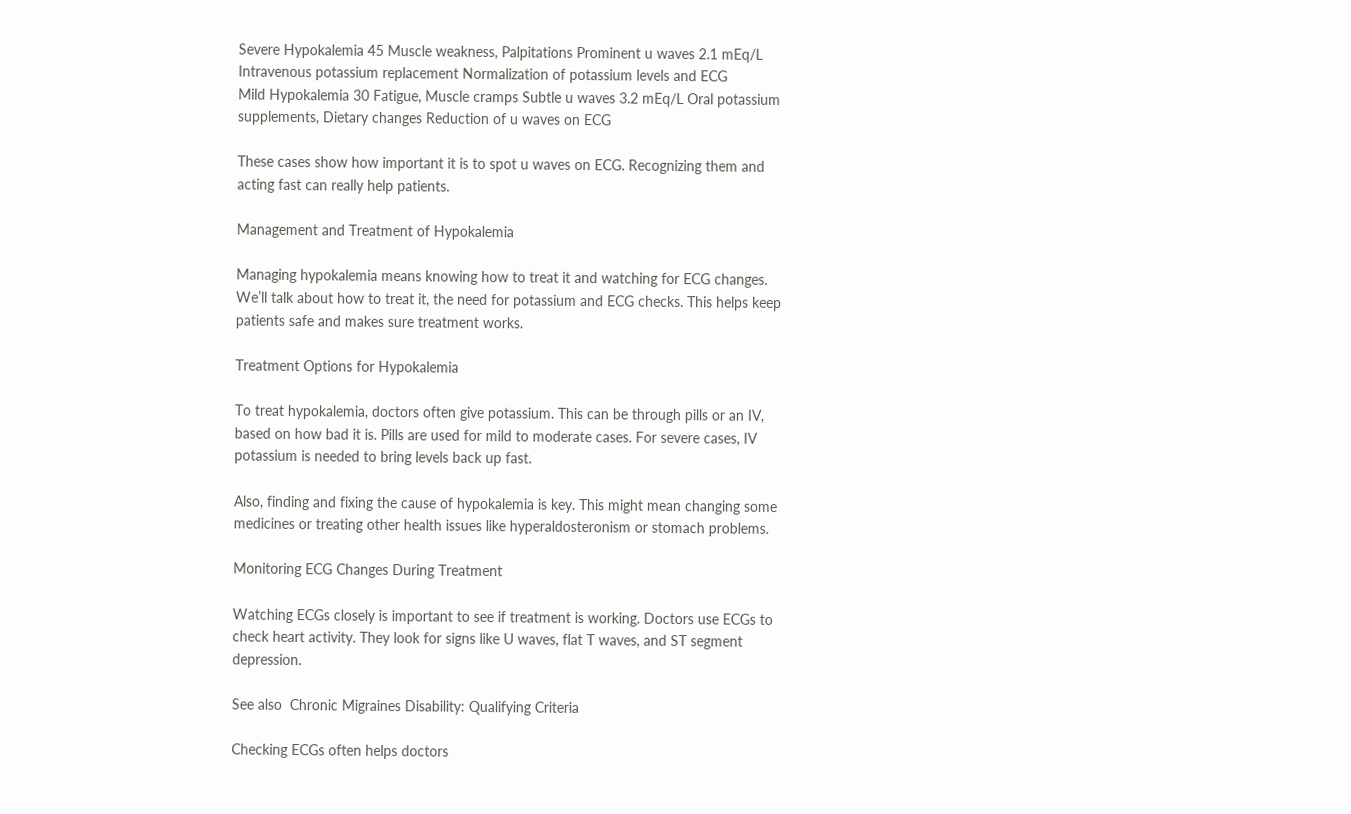Severe Hypokalemia 45 Muscle weakness, Palpitations Prominent u waves 2.1 mEq/L Intravenous potassium replacement Normalization of potassium levels and ECG
Mild Hypokalemia 30 Fatigue, Muscle cramps Subtle u waves 3.2 mEq/L Oral potassium supplements, Dietary changes Reduction of u waves on ECG

These cases show how important it is to spot u waves on ECG. Recognizing them and acting fast can really help patients.

Management and Treatment of Hypokalemia

Managing hypokalemia means knowing how to treat it and watching for ECG changes. We’ll talk about how to treat it, the need for potassium and ECG checks. This helps keep patients safe and makes sure treatment works.

Treatment Options for Hypokalemia

To treat hypokalemia, doctors often give potassium. This can be through pills or an IV, based on how bad it is. Pills are used for mild to moderate cases. For severe cases, IV potassium is needed to bring levels back up fast.

Also, finding and fixing the cause of hypokalemia is key. This might mean changing some medicines or treating other health issues like hyperaldosteronism or stomach problems.

Monitoring ECG Changes During Treatment

Watching ECGs closely is important to see if treatment is working. Doctors use ECGs to check heart activity. They look for signs like U waves, flat T waves, and ST segment depression.

See also  Chronic Migraines Disability: Qualifying Criteria

Checking ECGs often helps doctors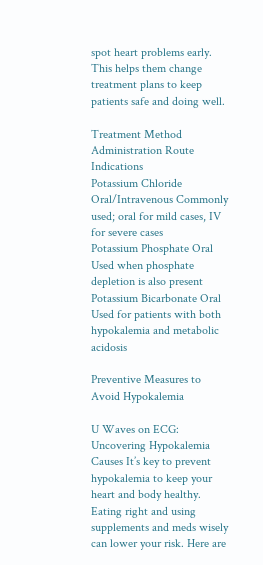spot heart problems early. This helps them change treatment plans to keep patients safe and doing well.

Treatment Method Administration Route Indications
Potassium Chloride Oral/Intravenous Commonly used; oral for mild cases, IV for severe cases
Potassium Phosphate Oral Used when phosphate depletion is also present
Potassium Bicarbonate Oral Used for patients with both hypokalemia and metabolic acidosis

Preventive Measures to Avoid Hypokalemia

U Waves on ECG: Uncovering Hypokalemia Causes It’s key to prevent hypokalemia to keep your heart and body healthy. Eating right and using supplements and meds wisely can lower your risk. Here are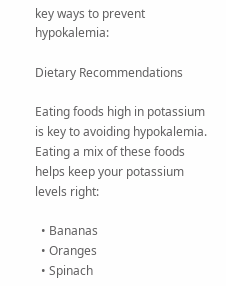key ways to prevent hypokalemia:

Dietary Recommendations

Eating foods high in potassium is key to avoiding hypokalemia. Eating a mix of these foods helps keep your potassium levels right:

  • Bananas
  • Oranges
  • Spinach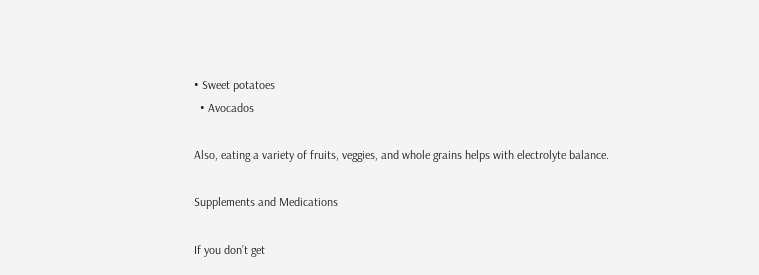• Sweet potatoes
  • Avocados

Also, eating a variety of fruits, veggies, and whole grains helps with electrolyte balance.

Supplements and Medications

If you don’t get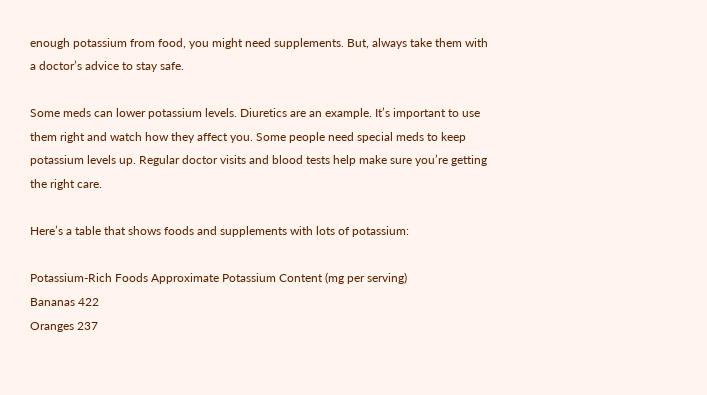enough potassium from food, you might need supplements. But, always take them with a doctor’s advice to stay safe.

Some meds can lower potassium levels. Diuretics are an example. It’s important to use them right and watch how they affect you. Some people need special meds to keep potassium levels up. Regular doctor visits and blood tests help make sure you’re getting the right care.

Here’s a table that shows foods and supplements with lots of potassium:

Potassium-Rich Foods Approximate Potassium Content (mg per serving)
Bananas 422
Oranges 237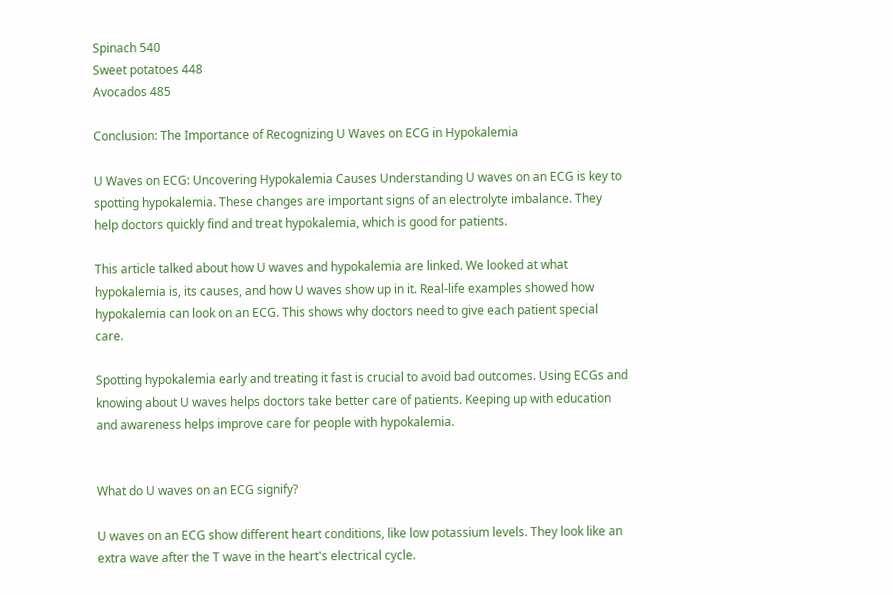Spinach 540
Sweet potatoes 448
Avocados 485

Conclusion: The Importance of Recognizing U Waves on ECG in Hypokalemia

U Waves on ECG: Uncovering Hypokalemia Causes Understanding U waves on an ECG is key to spotting hypokalemia. These changes are important signs of an electrolyte imbalance. They help doctors quickly find and treat hypokalemia, which is good for patients.

This article talked about how U waves and hypokalemia are linked. We looked at what hypokalemia is, its causes, and how U waves show up in it. Real-life examples showed how hypokalemia can look on an ECG. This shows why doctors need to give each patient special care.

Spotting hypokalemia early and treating it fast is crucial to avoid bad outcomes. Using ECGs and knowing about U waves helps doctors take better care of patients. Keeping up with education and awareness helps improve care for people with hypokalemia.


What do U waves on an ECG signify?

U waves on an ECG show different heart conditions, like low potassium levels. They look like an extra wave after the T wave in the heart's electrical cycle.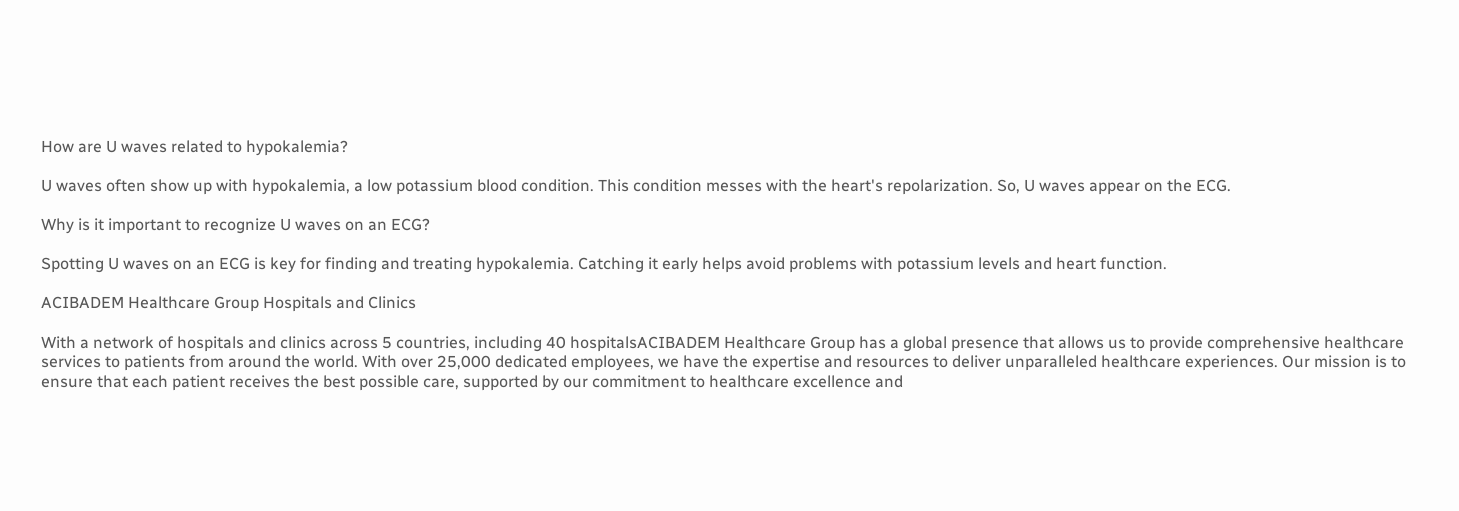How are U waves related to hypokalemia?

U waves often show up with hypokalemia, a low potassium blood condition. This condition messes with the heart's repolarization. So, U waves appear on the ECG.

Why is it important to recognize U waves on an ECG?

Spotting U waves on an ECG is key for finding and treating hypokalemia. Catching it early helps avoid problems with potassium levels and heart function.

ACIBADEM Healthcare Group Hospitals and Clinics

With a network of hospitals and clinics across 5 countries, including 40 hospitalsACIBADEM Healthcare Group has a global presence that allows us to provide comprehensive healthcare services to patients from around the world. With over 25,000 dedicated employees, we have the expertise and resources to deliver unparalleled healthcare experiences. Our mission is to ensure that each patient receives the best possible care, supported by our commitment to healthcare excellence and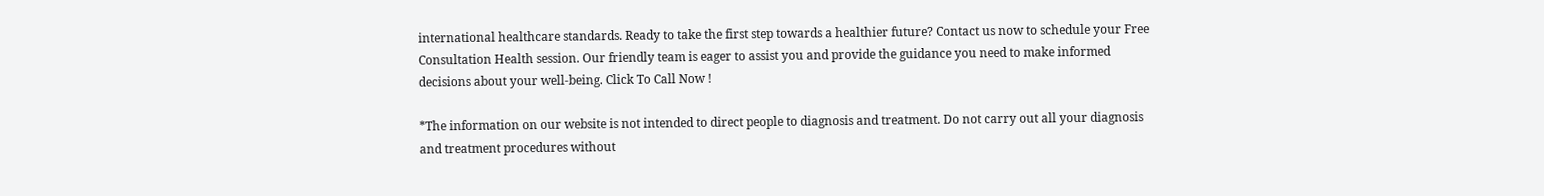international healthcare standards. Ready to take the first step towards a healthier future? Contact us now to schedule your Free Consultation Health session. Our friendly team is eager to assist you and provide the guidance you need to make informed decisions about your well-being. Click To Call Now !

*The information on our website is not intended to direct people to diagnosis and treatment. Do not carry out all your diagnosis and treatment procedures without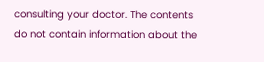consulting your doctor. The contents do not contain information about the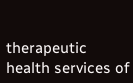therapeutic health services of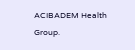ACIBADEM Health Group.